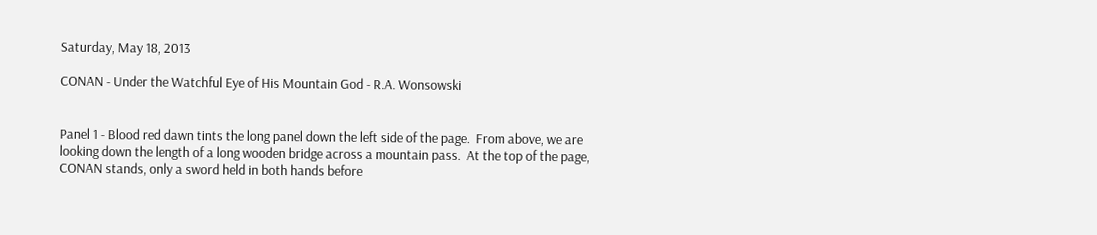Saturday, May 18, 2013

CONAN - Under the Watchful Eye of His Mountain God - R.A. Wonsowski


Panel 1 - Blood red dawn tints the long panel down the left side of the page.  From above, we are looking down the length of a long wooden bridge across a mountain pass.  At the top of the page, CONAN stands, only a sword held in both hands before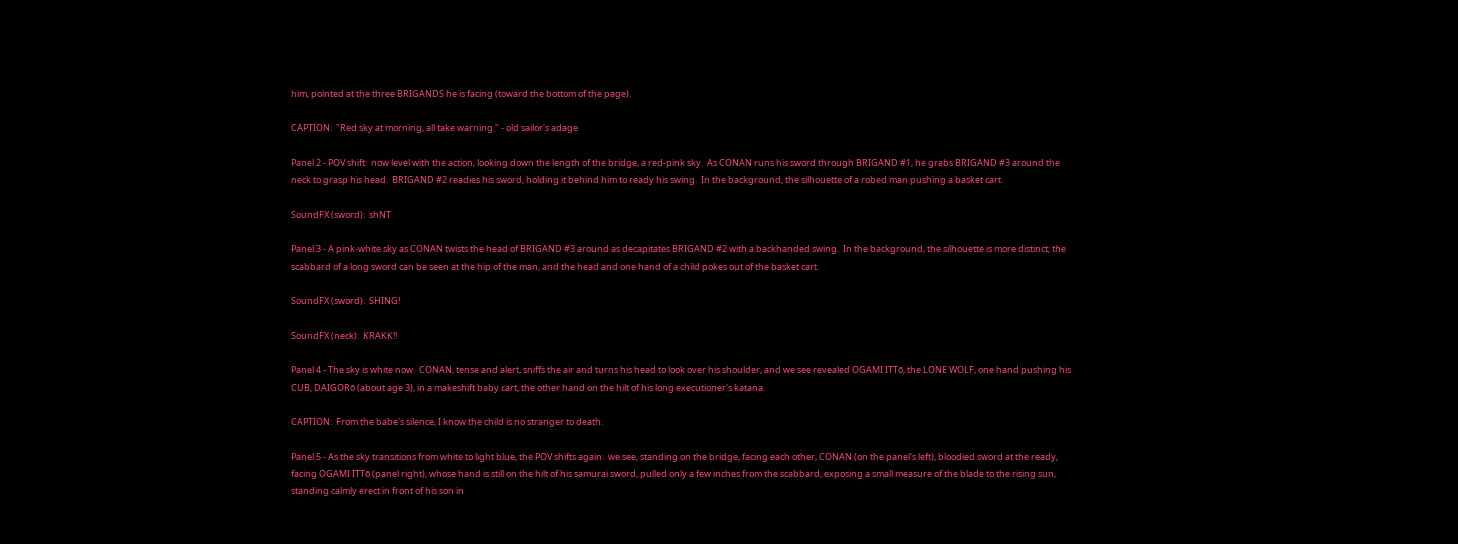him, pointed at the three BRIGANDS he is facing (toward the bottom of the page).

CAPTION:  "Red sky at morning, all take warning." - old sailor's adage

Panel 2 - POV shift:  now level with the action, looking down the length of the bridge, a red-pink sky.  As CONAN runs his sword through BRIGAND #1, he grabs BRIGAND #3 around the neck to grasp his head.  BRIGAND #2 readies his sword, holding it behind him to ready his swing.  In the background, the silhouette of a robed man pushing a basket cart.

SoundFX (sword):  shNT

Panel 3 - A pink-white sky as CONAN twists the head of BRIGAND #3 around as decapitates BRIGAND #2 with a backhanded swing.  In the background, the silhouette is more distinct; the scabbard of a long sword can be seen at the hip of the man, and the head and one hand of a child pokes out of the basket cart.

SoundFX (sword):  SHING!

SoundFX (neck):  KRAKK!!

Panel 4 - The sky is white now.  CONAN, tense and alert, sniffs the air and turns his head to look over his shoulder, and we see revealed OGAMI ITTō, the LONE WOLF, one hand pushing his CUB, DAIGORō (about age 3), in a makeshift baby cart, the other hand on the hilt of his long executioner's katana.

CAPTION:  From the babe's silence, I know the child is no stranger to death.

Panel 5 - As the sky transitions from white to light blue, the POV shifts again:  we see, standing on the bridge, facing each other, CONAN (on the panel's left), bloodied sword at the ready, facing OGAMI ITTō (panel right), whose hand is still on the hilt of his samurai sword, pulled only a few inches from the scabbard, exposing a small measure of the blade to the rising sun, standing calmly erect in front of his son in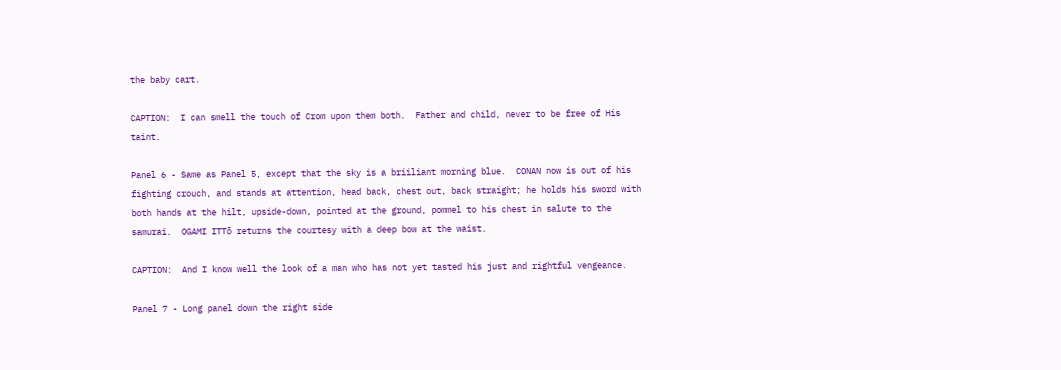the baby cart.

CAPTION:  I can smell the touch of Crom upon them both.  Father and child, never to be free of His taint.

Panel 6 - Same as Panel 5, except that the sky is a briiliant morning blue.  CONAN now is out of his fighting crouch, and stands at attention, head back, chest out, back straight; he holds his sword with both hands at the hilt, upside-down, pointed at the ground, pommel to his chest in salute to the samurai.  OGAMI ITTō returns the courtesy with a deep bow at the waist.

CAPTION:  And I know well the look of a man who has not yet tasted his just and rightful vengeance.

Panel 7 - Long panel down the right side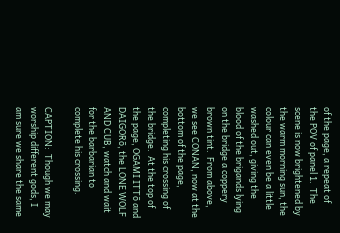of the page, a repeat of the POV of panel 1.  The scene is now brightened by the warm morning sun, the colour can even be a little washed out, giving the blood of the brigands lying on the bridge a coppery brown tint.  From above, we see CONAN, now at the bottom of the page, completing his crossing of the bridge.  At the top of the page, OGAMI ITTō and DAIGORō, the LONE WOLF AND CUB, watch and wait for the barbarian to complete his crossing.

CAPTION:  Though we may worship different gods, I am sure we share the same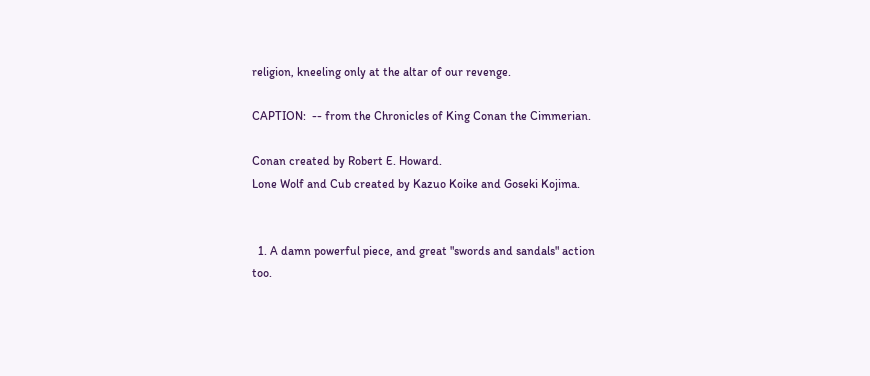religion, kneeling only at the altar of our revenge.

CAPTION:  -- from the Chronicles of King Conan the Cimmerian.

Conan created by Robert E. Howard.
Lone Wolf and Cub created by Kazuo Koike and Goseki Kojima.


  1. A damn powerful piece, and great "swords and sandals" action too.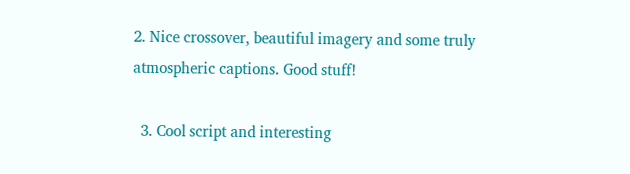2. Nice crossover, beautiful imagery and some truly atmospheric captions. Good stuff!

  3. Cool script and interesting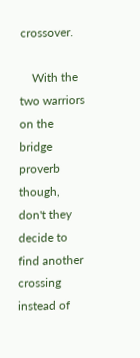crossover.

    With the two warriors on the bridge proverb though, don't they decide to find another crossing instead of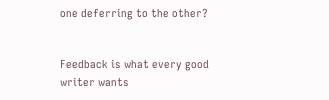one deferring to the other?


Feedback is what every good writer wants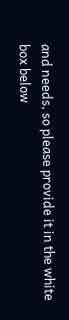and needs, so please provide it in the white box below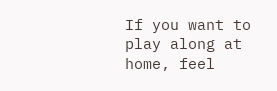If you want to play along at home, feel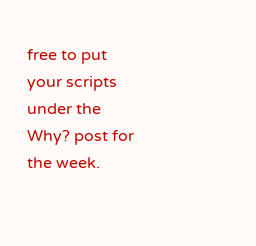free to put your scripts under the Why? post for the week.